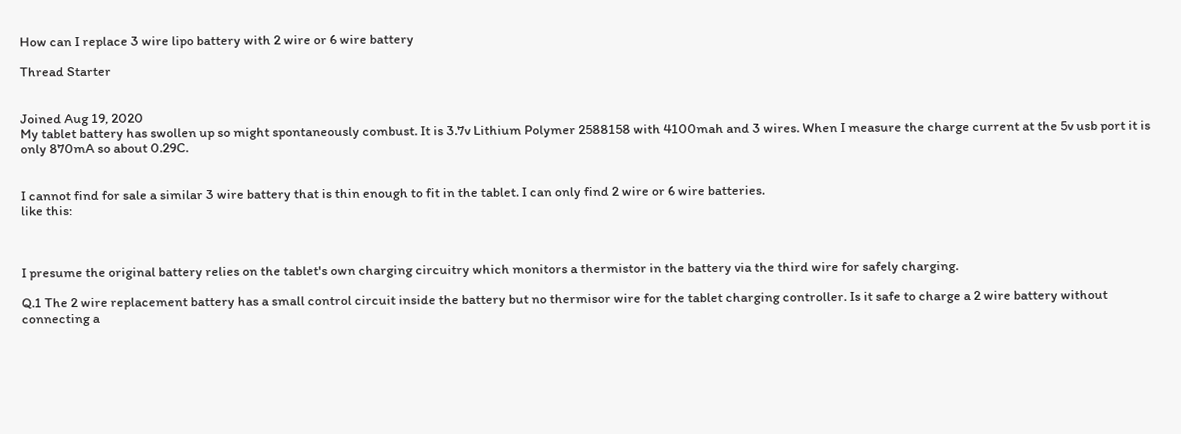How can I replace 3 wire lipo battery with 2 wire or 6 wire battery

Thread Starter


Joined Aug 19, 2020
My tablet battery has swollen up so might spontaneously combust. It is 3.7v Lithium Polymer 2588158 with 4100mah and 3 wires. When I measure the charge current at the 5v usb port it is only 870mA so about 0.29C.


I cannot find for sale a similar 3 wire battery that is thin enough to fit in the tablet. I can only find 2 wire or 6 wire batteries.
like this:



I presume the original battery relies on the tablet's own charging circuitry which monitors a thermistor in the battery via the third wire for safely charging.

Q.1 The 2 wire replacement battery has a small control circuit inside the battery but no thermisor wire for the tablet charging controller. Is it safe to charge a 2 wire battery without connecting a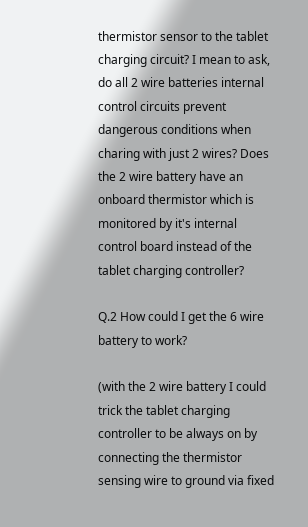thermistor sensor to the tablet charging circuit? I mean to ask, do all 2 wire batteries internal control circuits prevent dangerous conditions when charing with just 2 wires? Does the 2 wire battery have an onboard thermistor which is monitored by it's internal control board instead of the tablet charging controller?

Q.2 How could I get the 6 wire battery to work?

(with the 2 wire battery I could trick the tablet charging controller to be always on by connecting the thermistor sensing wire to ground via fixed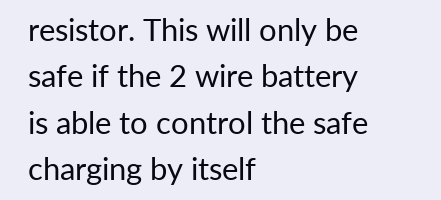resistor. This will only be safe if the 2 wire battery is able to control the safe charging by itself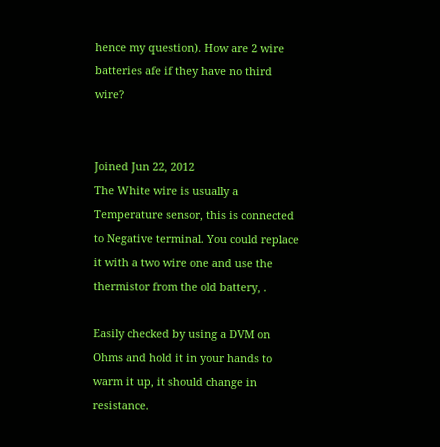hence my question). How are 2 wire batteries afe if they have no third wire?


Joined Jun 22, 2012
The White wire is usually a Temperature sensor, this is connected to Negative terminal. You could replace it with a two wire one and use the thermistor from the old battery, .

Easily checked by using a DVM on Ohms and hold it in your hands to warm it up, it should change in resistance.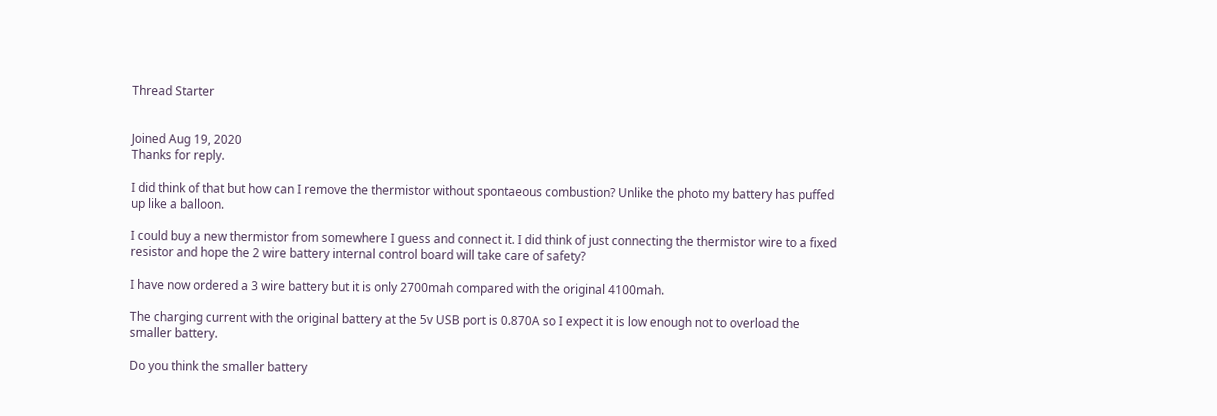Thread Starter


Joined Aug 19, 2020
Thanks for reply.

I did think of that but how can I remove the thermistor without spontaeous combustion? Unlike the photo my battery has puffed up like a balloon.

I could buy a new thermistor from somewhere I guess and connect it. I did think of just connecting the thermistor wire to a fixed resistor and hope the 2 wire battery internal control board will take care of safety?

I have now ordered a 3 wire battery but it is only 2700mah compared with the original 4100mah.

The charging current with the original battery at the 5v USB port is 0.870A so I expect it is low enough not to overload the smaller battery.

Do you think the smaller battery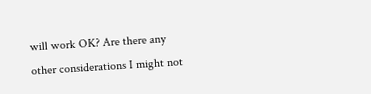will work OK? Are there any other considerations I might not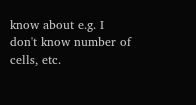know about e.g. I don't know number of cells, etc.